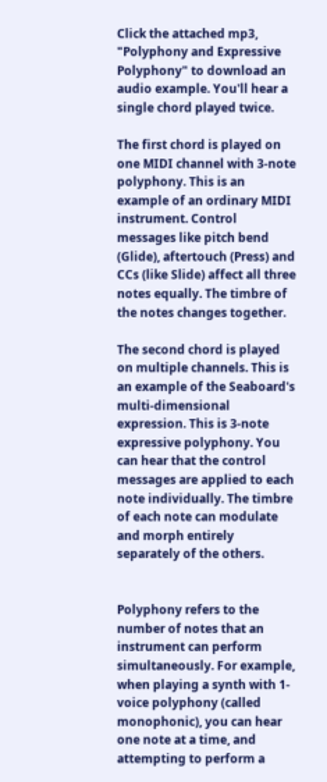Click the attached mp3, "Polyphony and Expressive Polyphony" to download an audio example. You'll hear a single chord played twice.

The first chord is played on one MIDI channel with 3-note polyphony. This is an example of an ordinary MIDI instrument. Control messages like pitch bend (Glide), aftertouch (Press) and CCs (like Slide) affect all three notes equally. The timbre of the notes changes together.

The second chord is played on multiple channels. This is an example of the Seaboard's multi-dimensional expression. This is 3-note expressive polyphony. You can hear that the control messages are applied to each note individually. The timbre of each note can modulate and morph entirely separately of the others.


Polyphony refers to the number of notes that an instrument can perform simultaneously. For example, when playing a synth with 1-voice polyphony (called monophonic), you can hear one note at a time, and attempting to perform a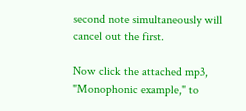second note simultaneously will cancel out the first.

Now click the attached mp3, "Monophonic example," to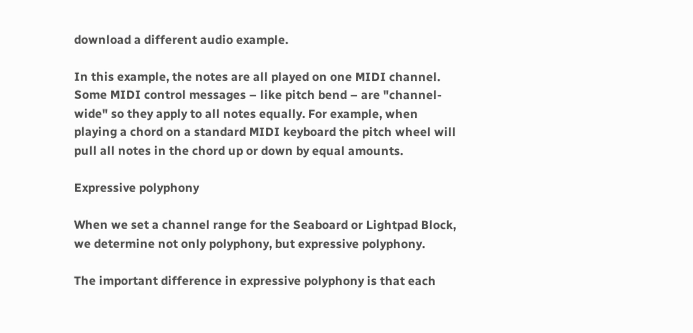download a different audio example.

In this example, the notes are all played on one MIDI channel. Some MIDI control messages – like pitch bend – are "channel-wide" so they apply to all notes equally. For example, when playing a chord on a standard MIDI keyboard the pitch wheel will pull all notes in the chord up or down by equal amounts.

Expressive polyphony

When we set a channel range for the Seaboard or Lightpad Block, we determine not only polyphony, but expressive polyphony.

The important difference in expressive polyphony is that each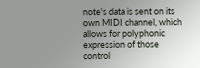note's data is sent on its own MIDI channel, which allows for polyphonic expression of those control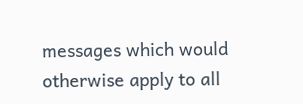messages which would otherwise apply to all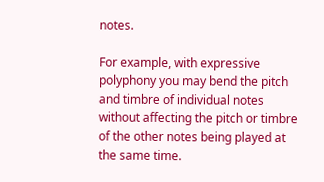notes.

For example, with expressive polyphony you may bend the pitch and timbre of individual notes without affecting the pitch or timbre of the other notes being played at the same time.